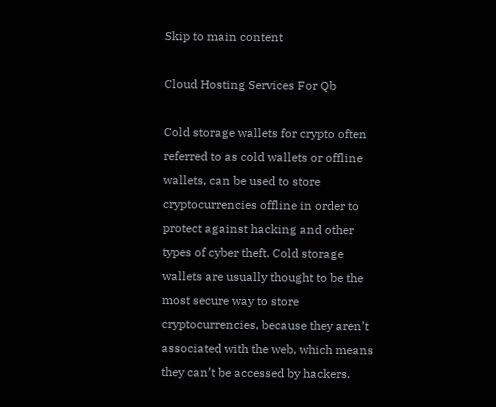Skip to main content

Cloud Hosting Services For Qb

Cold storage wallets for crypto often referred to as cold wallets or offline wallets, can be used to store cryptocurrencies offline in order to protect against hacking and other types of cyber theft. Cold storage wallets are usually thought to be the most secure way to store cryptocurrencies, because they aren’t associated with the web, which means they can’t be accessed by hackers.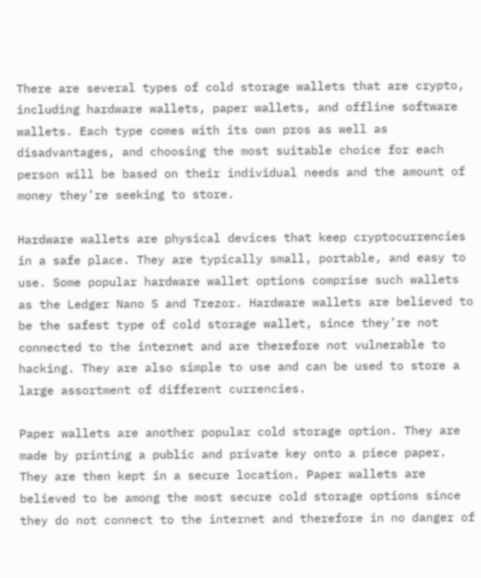There are several types of cold storage wallets that are crypto, including hardware wallets, paper wallets, and offline software wallets. Each type comes with its own pros as well as disadvantages, and choosing the most suitable choice for each person will be based on their individual needs and the amount of money they’re seeking to store.

Hardware wallets are physical devices that keep cryptocurrencies in a safe place. They are typically small, portable, and easy to use. Some popular hardware wallet options comprise such wallets as the Ledger Nano S and Trezor. Hardware wallets are believed to be the safest type of cold storage wallet, since they’re not connected to the internet and are therefore not vulnerable to hacking. They are also simple to use and can be used to store a large assortment of different currencies.

Paper wallets are another popular cold storage option. They are made by printing a public and private key onto a piece paper. They are then kept in a secure location. Paper wallets are believed to be among the most secure cold storage options since they do not connect to the internet and therefore in no danger of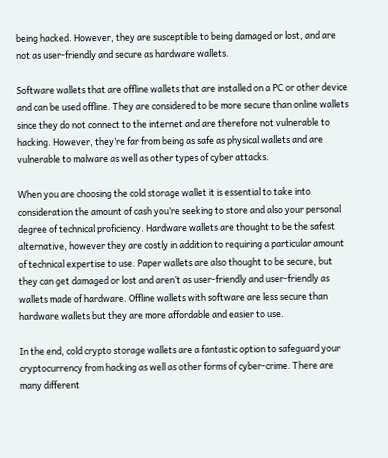being hacked. However, they are susceptible to being damaged or lost, and are not as user-friendly and secure as hardware wallets.

Software wallets that are offline wallets that are installed on a PC or other device and can be used offline. They are considered to be more secure than online wallets since they do not connect to the internet and are therefore not vulnerable to hacking. However, they’re far from being as safe as physical wallets and are vulnerable to malware as well as other types of cyber attacks.

When you are choosing the cold storage wallet it is essential to take into consideration the amount of cash you’re seeking to store and also your personal degree of technical proficiency. Hardware wallets are thought to be the safest alternative, however they are costly in addition to requiring a particular amount of technical expertise to use. Paper wallets are also thought to be secure, but they can get damaged or lost and aren’t as user-friendly and user-friendly as wallets made of hardware. Offline wallets with software are less secure than hardware wallets but they are more affordable and easier to use.

In the end, cold crypto storage wallets are a fantastic option to safeguard your cryptocurrency from hacking as well as other forms of cyber-crime. There are many different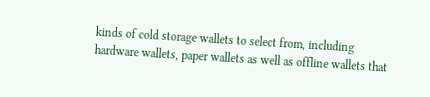kinds of cold storage wallets to select from, including hardware wallets, paper wallets as well as offline wallets that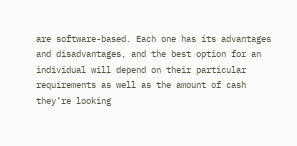are software-based. Each one has its advantages and disadvantages, and the best option for an individual will depend on their particular requirements as well as the amount of cash they’re looking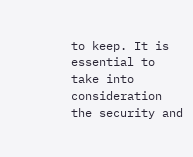to keep. It is essential to take into consideration the security and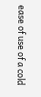ease of use of a cold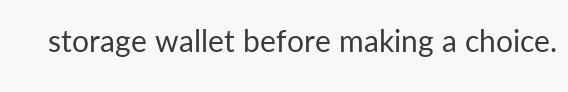storage wallet before making a choice.